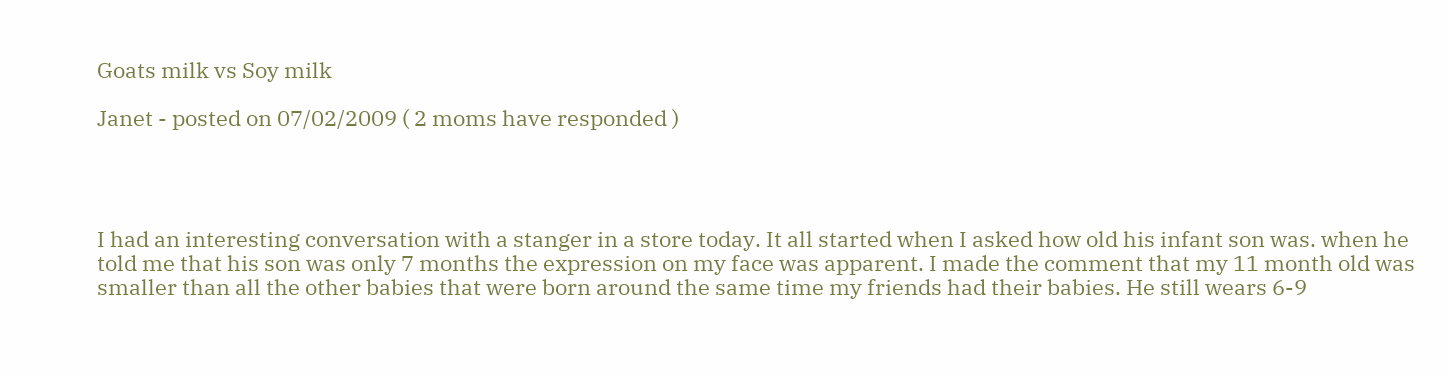Goats milk vs Soy milk

Janet - posted on 07/02/2009 ( 2 moms have responded )




I had an interesting conversation with a stanger in a store today. It all started when I asked how old his infant son was. when he told me that his son was only 7 months the expression on my face was apparent. I made the comment that my 11 month old was smaller than all the other babies that were born around the same time my friends had their babies. He still wears 6-9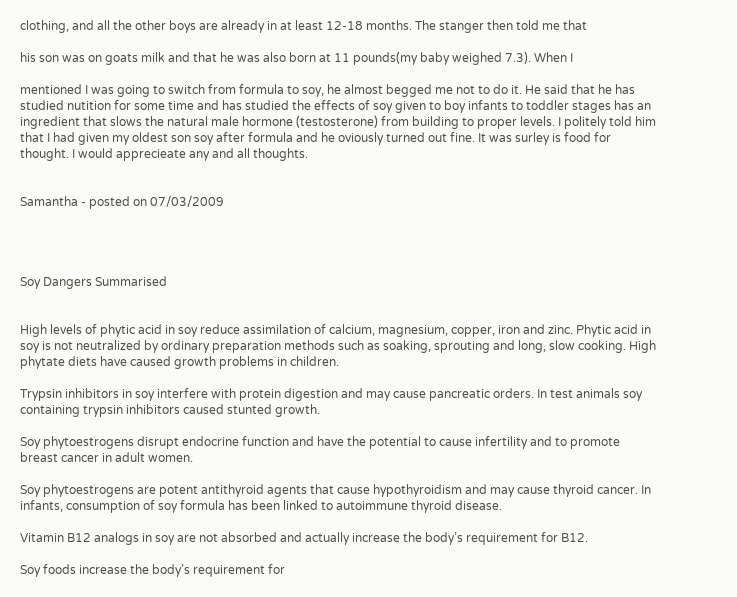clothing, and all the other boys are already in at least 12-18 months. The stanger then told me that

his son was on goats milk and that he was also born at 11 pounds(my baby weighed 7.3). When I

mentioned I was going to switch from formula to soy, he almost begged me not to do it. He said that he has studied nutition for some time and has studied the effects of soy given to boy infants to toddler stages has an ingredient that slows the natural male hormone (testosterone) from building to proper levels. I politely told him that I had given my oldest son soy after formula and he oviously turned out fine. It was surley is food for thought. I would apprecieate any and all thoughts.


Samantha - posted on 07/03/2009




Soy Dangers Summarised


High levels of phytic acid in soy reduce assimilation of calcium, magnesium, copper, iron and zinc. Phytic acid in soy is not neutralized by ordinary preparation methods such as soaking, sprouting and long, slow cooking. High phytate diets have caused growth problems in children.

Trypsin inhibitors in soy interfere with protein digestion and may cause pancreatic orders. In test animals soy containing trypsin inhibitors caused stunted growth.

Soy phytoestrogens disrupt endocrine function and have the potential to cause infertility and to promote breast cancer in adult women.

Soy phytoestrogens are potent antithyroid agents that cause hypothyroidism and may cause thyroid cancer. In infants, consumption of soy formula has been linked to autoimmune thyroid disease.

Vitamin B12 analogs in soy are not absorbed and actually increase the body’s requirement for B12.

Soy foods increase the body’s requirement for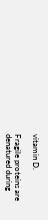vitamin D.

Fragile proteins are denatured during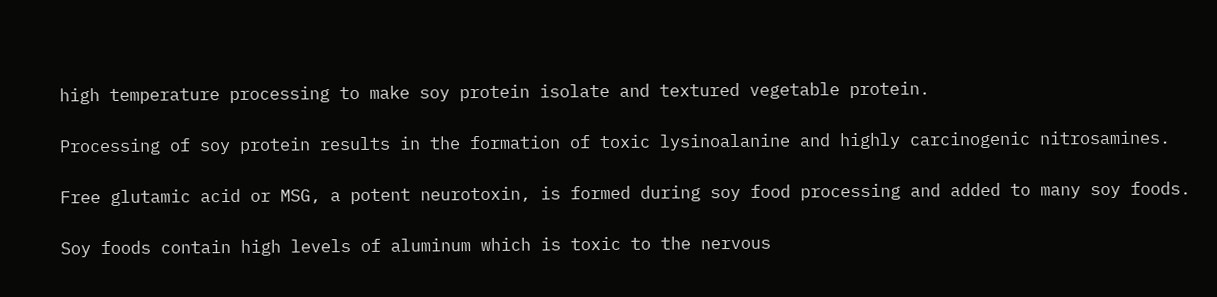high temperature processing to make soy protein isolate and textured vegetable protein.

Processing of soy protein results in the formation of toxic lysinoalanine and highly carcinogenic nitrosamines.

Free glutamic acid or MSG, a potent neurotoxin, is formed during soy food processing and added to many soy foods.

Soy foods contain high levels of aluminum which is toxic to the nervous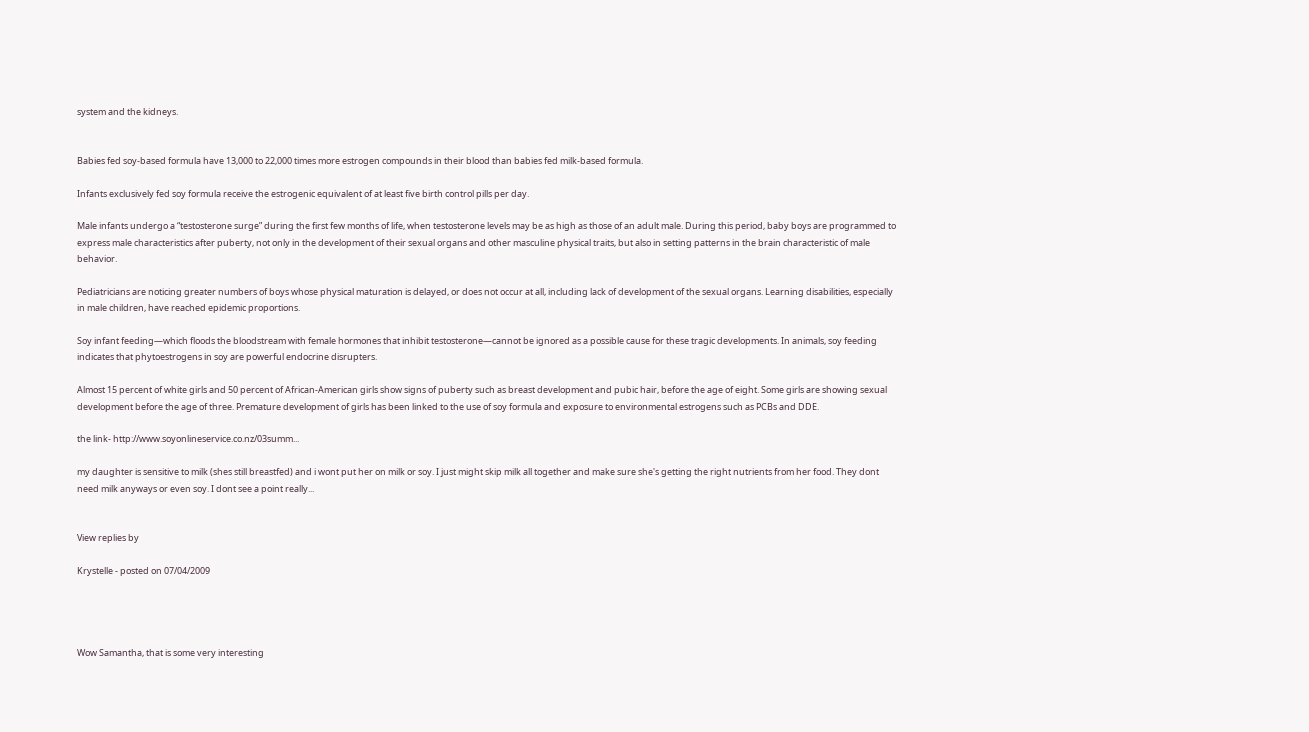system and the kidneys.


Babies fed soy-based formula have 13,000 to 22,000 times more estrogen compounds in their blood than babies fed milk-based formula.

Infants exclusively fed soy formula receive the estrogenic equivalent of at least five birth control pills per day.

Male infants undergo a “testosterone surge” during the first few months of life, when testosterone levels may be as high as those of an adult male. During this period, baby boys are programmed to express male characteristics after puberty, not only in the development of their sexual organs and other masculine physical traits, but also in setting patterns in the brain characteristic of male behavior.

Pediatricians are noticing greater numbers of boys whose physical maturation is delayed, or does not occur at all, including lack of development of the sexual organs. Learning disabilities, especially in male children, have reached epidemic proportions.

Soy infant feeding—which floods the bloodstream with female hormones that inhibit testosterone—cannot be ignored as a possible cause for these tragic developments. In animals, soy feeding indicates that phytoestrogens in soy are powerful endocrine disrupters.

Almost 15 percent of white girls and 50 percent of African-American girls show signs of puberty such as breast development and pubic hair, before the age of eight. Some girls are showing sexual development before the age of three. Premature development of girls has been linked to the use of soy formula and exposure to environmental estrogens such as PCBs and DDE.

the link- http://www.soyonlineservice.co.nz/03summ...

my daughter is sensitive to milk (shes still breastfed) and i wont put her on milk or soy. I just might skip milk all together and make sure she's getting the right nutrients from her food. They dont need milk anyways or even soy. I dont see a point really...


View replies by

Krystelle - posted on 07/04/2009




Wow Samantha, that is some very interesting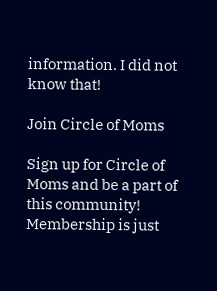information. I did not know that!

Join Circle of Moms

Sign up for Circle of Moms and be a part of this community! Membership is just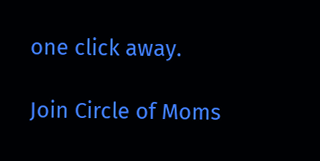one click away.

Join Circle of Moms